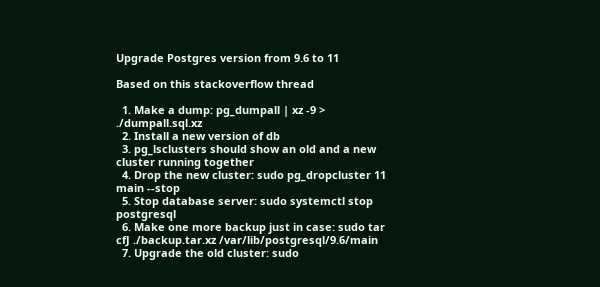Upgrade Postgres version from 9.6 to 11

Based on this stackoverflow thread

  1. Make a dump: pg_dumpall | xz -9 > ./dumpall.sql.xz
  2. Install a new version of db
  3. pg_lsclusters should show an old and a new cluster running together
  4. Drop the new cluster: sudo pg_dropcluster 11 main --stop
  5. Stop database server: sudo systemctl stop postgresql
  6. Make one more backup just in case: sudo tar cfJ ./backup.tar.xz /var/lib/postgresql/9.6/main
  7. Upgrade the old cluster: sudo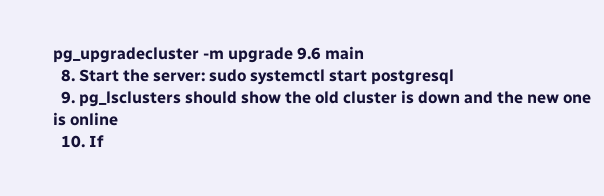pg_upgradecluster -m upgrade 9.6 main
  8. Start the server: sudo systemctl start postgresql
  9. pg_lsclusters should show the old cluster is down and the new one is online
  10. If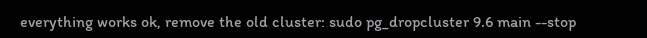everything works ok, remove the old cluster: sudo pg_dropcluster 9.6 main --stop